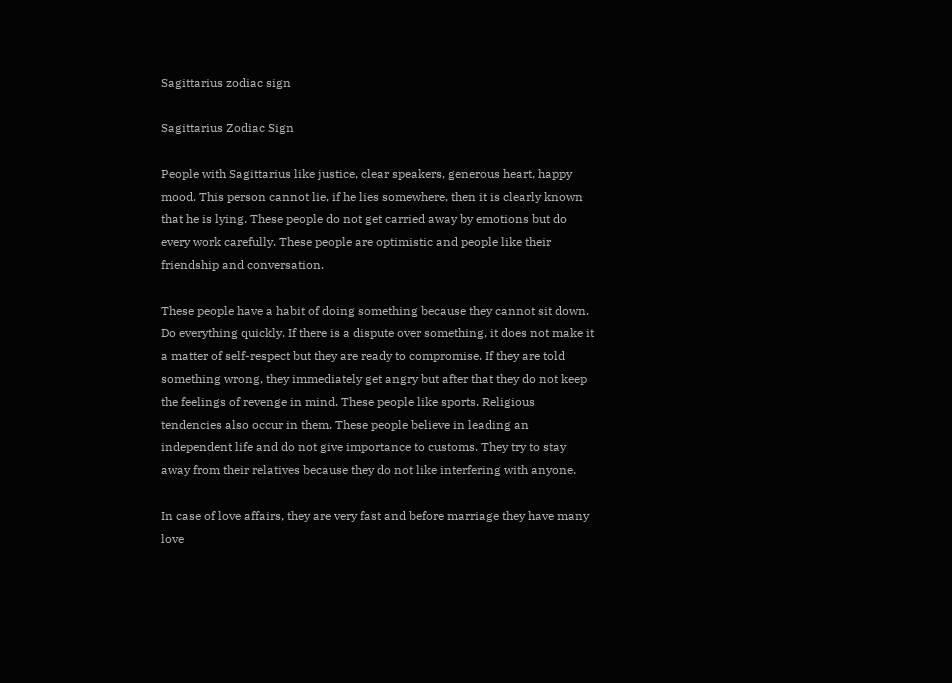Sagittarius zodiac sign

Sagittarius Zodiac Sign

People with Sagittarius like justice, clear speakers, generous heart, happy mood. This person cannot lie, if he lies somewhere, then it is clearly known that he is lying. These people do not get carried away by emotions but do every work carefully. These people are optimistic and people like their friendship and conversation.

These people have a habit of doing something because they cannot sit down. Do everything quickly. If there is a dispute over something, it does not make it a matter of self-respect but they are ready to compromise. If they are told something wrong, they immediately get angry but after that they do not keep the feelings of revenge in mind. These people like sports. Religious tendencies also occur in them. These people believe in leading an independent life and do not give importance to customs. They try to stay away from their relatives because they do not like interfering with anyone.

In case of love affairs, they are very fast and before marriage they have many love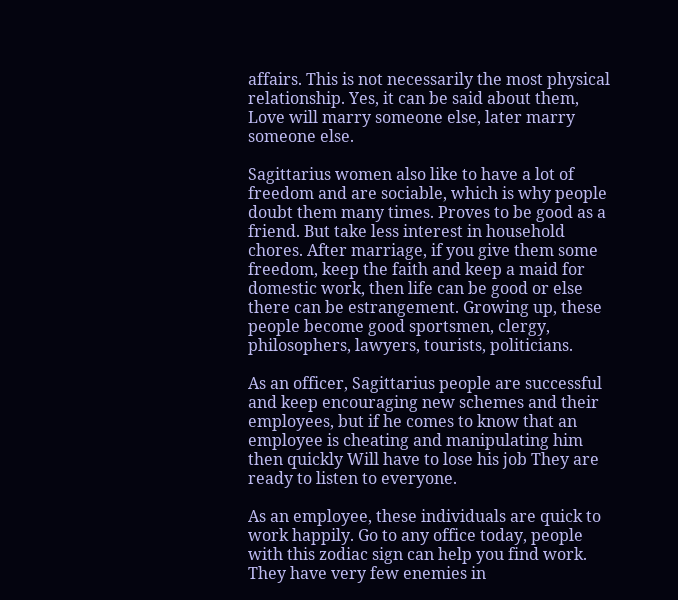affairs. This is not necessarily the most physical relationship. Yes, it can be said about them, Love will marry someone else, later marry someone else.

Sagittarius women also like to have a lot of freedom and are sociable, which is why people doubt them many times. Proves to be good as a friend. But take less interest in household chores. After marriage, if you give them some freedom, keep the faith and keep a maid for domestic work, then life can be good or else there can be estrangement. Growing up, these people become good sportsmen, clergy, philosophers, lawyers, tourists, politicians.

As an officer, Sagittarius people are successful and keep encouraging new schemes and their employees, but if he comes to know that an employee is cheating and manipulating him then quickly Will have to lose his job They are ready to listen to everyone.

As an employee, these individuals are quick to work happily. Go to any office today, people with this zodiac sign can help you find work. They have very few enemies in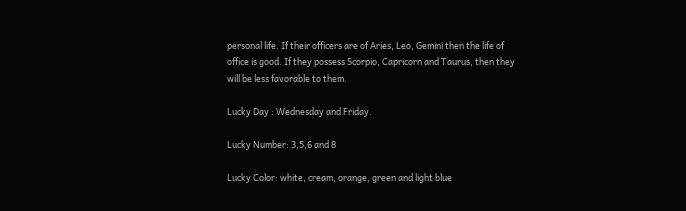personal life. If their officers are of Aries, Leo, Gemini then the life of office is good. If they possess Scorpio, Capricorn and Taurus, then they will be less favorable to them.

Lucky Day : Wednesday and Friday.

Lucky Number: 3,5,6 and 8

Lucky Color: white, cream, orange, green and light blue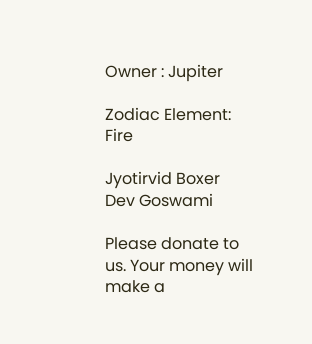Owner : Jupiter

Zodiac Element: Fire

Jyotirvid Boxer Dev Goswami

Please donate to us. Your money will make a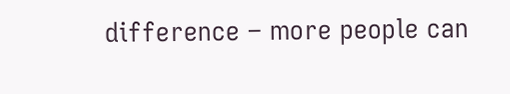difference – more people can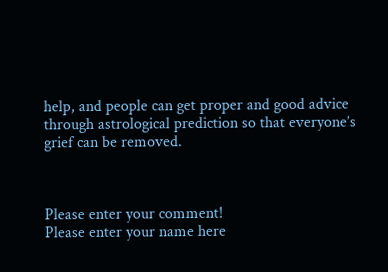help, and people can get proper and good advice through astrological prediction so that everyone’s grief can be removed.



Please enter your comment!
Please enter your name here